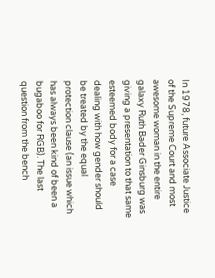In 1978, future Associate Justice of the Supreme Court and most awesome woman in the entire galaxy Ruth Bader Ginsburg was giving a presentation to that same esteemed body for a case dealing with how gender should be treated by the equal protection clause (an issue which has always been kind of been a bugaboo for RGB). The last question from the bench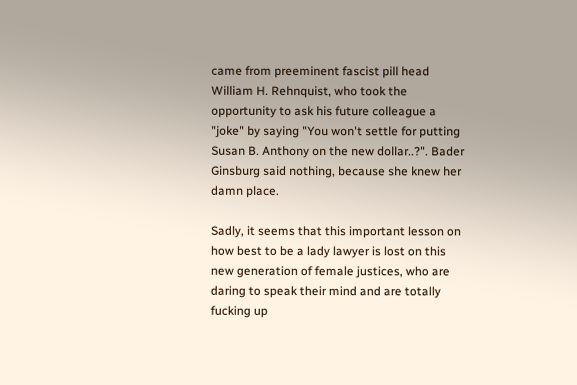came from preeminent fascist pill head William H. Rehnquist, who took the opportunity to ask his future colleague a "joke" by saying "You won't settle for putting Susan B. Anthony on the new dollar..?". Bader Ginsburg said nothing, because she knew her damn place.

Sadly, it seems that this important lesson on how best to be a lady lawyer is lost on this new generation of female justices, who are daring to speak their mind and are totally fucking up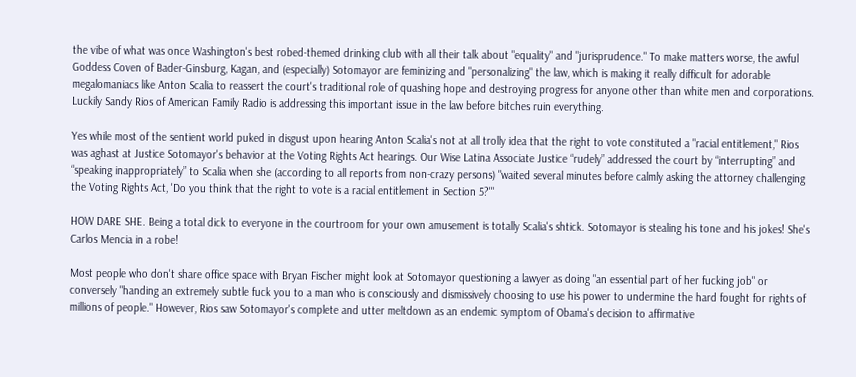the vibe of what was once Washington's best robed-themed drinking club with all their talk about "equality" and "jurisprudence." To make matters worse, the awful Goddess Coven of Bader-Ginsburg, Kagan, and (especially) Sotomayor are feminizing and "personalizing" the law, which is making it really difficult for adorable megalomaniacs like Anton Scalia to reassert the court's traditional role of quashing hope and destroying progress for anyone other than white men and corporations. Luckily Sandy Rios of American Family Radio is addressing this important issue in the law before bitches ruin everything.

Yes while most of the sentient world puked in disgust upon hearing Anton Scalia's not at all trolly idea that the right to vote constituted a "racial entitlement," Rios was aghast at Justice Sotomayor's behavior at the Voting Rights Act hearings. Our Wise Latina Associate Justice “rudely” addressed the court by “interrupting” and “speaking inappropriately” to Scalia when she (according to all reports from non-crazy persons) "waited several minutes before calmly asking the attorney challenging the Voting Rights Act, 'Do you think that the right to vote is a racial entitlement in Section 5?'"

HOW DARE SHE. Being a total dick to everyone in the courtroom for your own amusement is totally Scalia's shtick. Sotomayor is stealing his tone and his jokes! She's Carlos Mencia in a robe!

Most people who don't share office space with Bryan Fischer might look at Sotomayor questioning a lawyer as doing "an essential part of her fucking job" or conversely "handing an extremely subtle fuck you to a man who is consciously and dismissively choosing to use his power to undermine the hard fought for rights of millions of people." However, Rios saw Sotomayor's complete and utter meltdown as an endemic symptom of Obama's decision to affirmative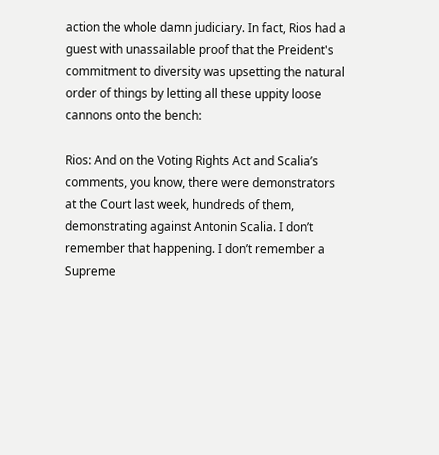action the whole damn judiciary. In fact, Rios had a guest with unassailable proof that the Preident's commitment to diversity was upsetting the natural order of things by letting all these uppity loose cannons onto the bench:

Rios: And on the Voting Rights Act and Scalia’s comments, you know, there were demonstrators at the Court last week, hundreds of them, demonstrating against Antonin Scalia. I don’t remember that happening. I don’t remember a Supreme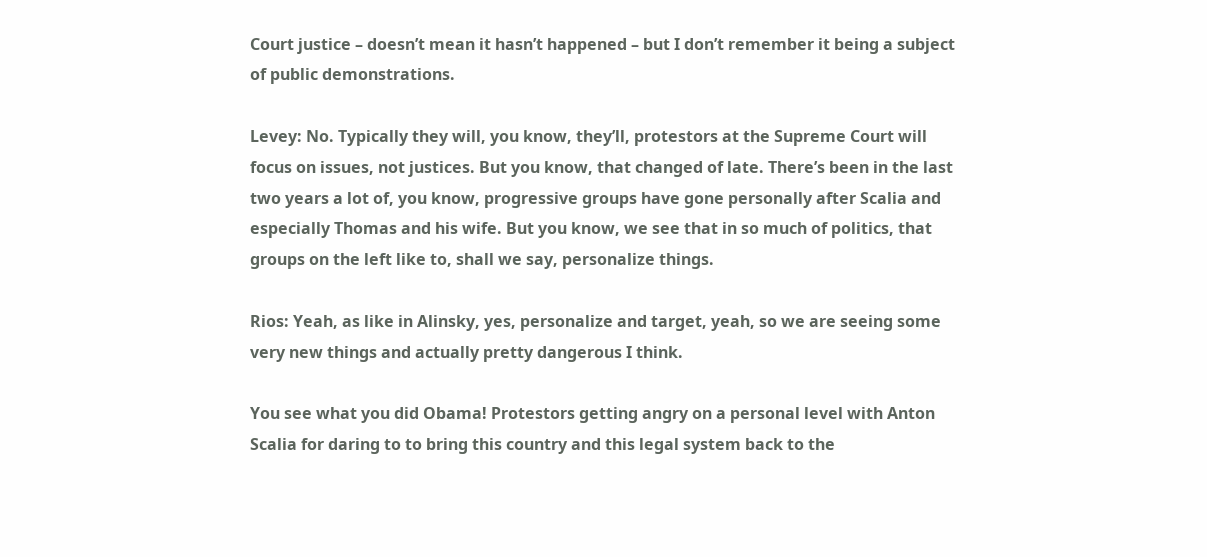Court justice – doesn’t mean it hasn’t happened – but I don’t remember it being a subject of public demonstrations.

Levey: No. Typically they will, you know, they’ll, protestors at the Supreme Court will focus on issues, not justices. But you know, that changed of late. There’s been in the last two years a lot of, you know, progressive groups have gone personally after Scalia and especially Thomas and his wife. But you know, we see that in so much of politics, that groups on the left like to, shall we say, personalize things.

Rios: Yeah, as like in Alinsky, yes, personalize and target, yeah, so we are seeing some very new things and actually pretty dangerous I think.

You see what you did Obama! Protestors getting angry on a personal level with Anton Scalia for daring to to bring this country and this legal system back to the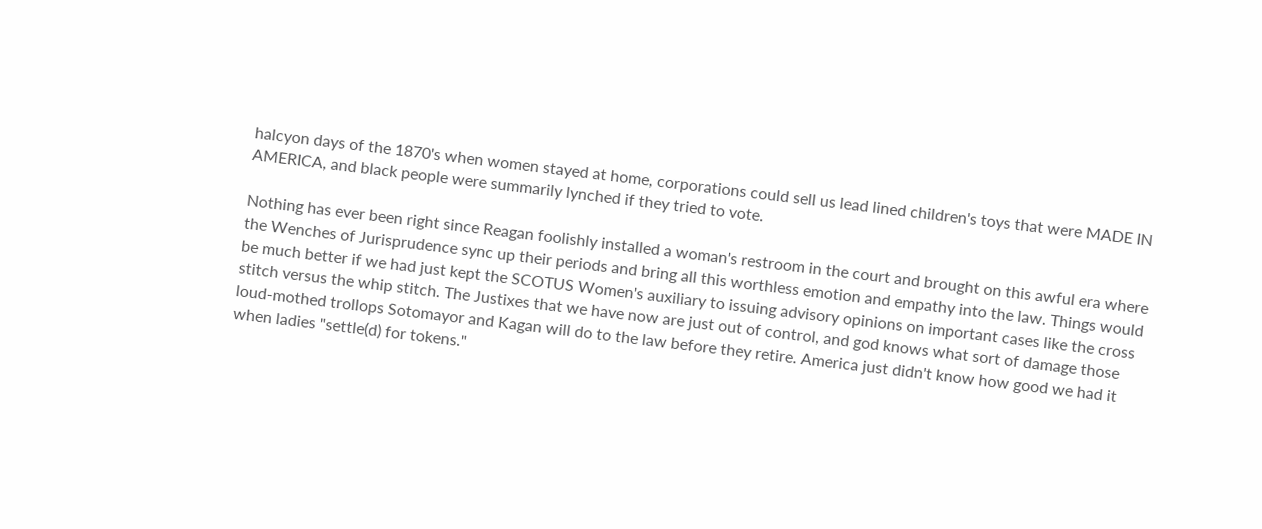halcyon days of the 1870's when women stayed at home, corporations could sell us lead lined children's toys that were MADE IN AMERICA, and black people were summarily lynched if they tried to vote.

Nothing has ever been right since Reagan foolishly installed a woman's restroom in the court and brought on this awful era where the Wenches of Jurisprudence sync up their periods and bring all this worthless emotion and empathy into the law. Things would be much better if we had just kept the SCOTUS Women's auxiliary to issuing advisory opinions on important cases like the cross stitch versus the whip stitch. The Justixes that we have now are just out of control, and god knows what sort of damage those loud-mothed trollops Sotomayor and Kagan will do to the law before they retire. America just didn't know how good we had it when ladies "settle(d) for tokens."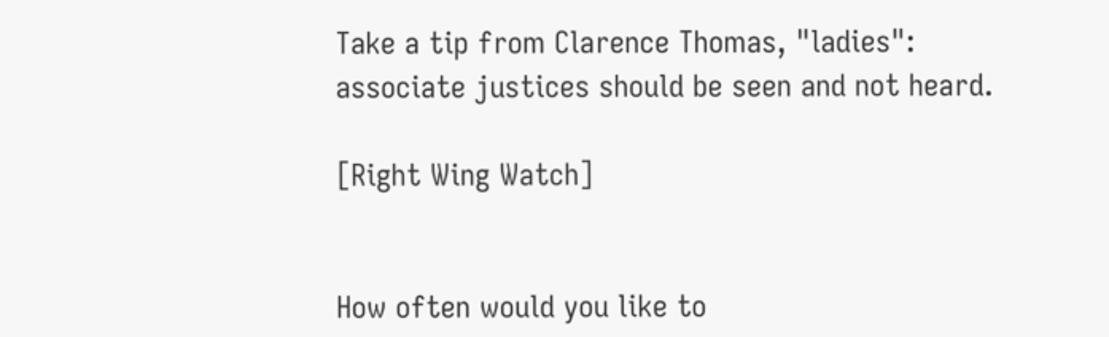Take a tip from Clarence Thomas, "ladies": associate justices should be seen and not heard.

[Right Wing Watch]


How often would you like to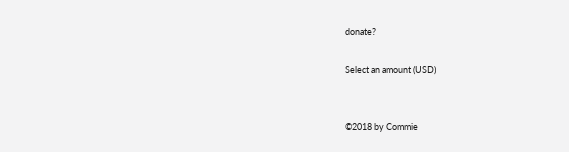donate?

Select an amount (USD)


©2018 by Commie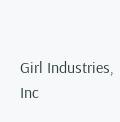Girl Industries, Inc